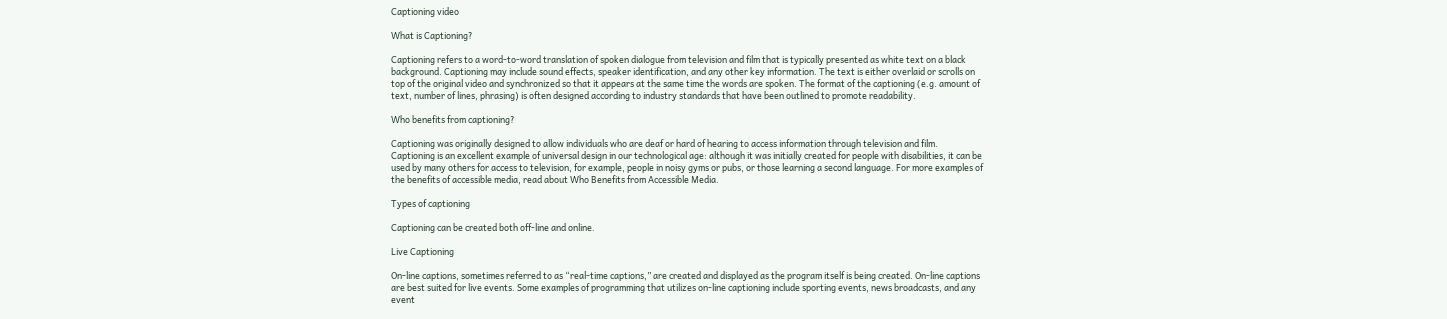Captioning video

What is Captioning?

Captioning refers to a word-to-word translation of spoken dialogue from television and film that is typically presented as white text on a black background. Captioning may include sound effects, speaker identification, and any other key information. The text is either overlaid or scrolls on top of the original video and synchronized so that it appears at the same time the words are spoken. The format of the captioning (e.g. amount of text, number of lines, phrasing) is often designed according to industry standards that have been outlined to promote readability.

Who benefits from captioning?

Captioning was originally designed to allow individuals who are deaf or hard of hearing to access information through television and film. Captioning is an excellent example of universal design in our technological age: although it was initially created for people with disabilities, it can be used by many others for access to television, for example, people in noisy gyms or pubs, or those learning a second language. For more examples of the benefits of accessible media, read about Who Benefits from Accessible Media.

Types of captioning

Captioning can be created both off-line and online.

Live Captioning

On-line captions, sometimes referred to as “real-time captions,” are created and displayed as the program itself is being created. On-line captions are best suited for live events. Some examples of programming that utilizes on-line captioning include sporting events, news broadcasts, and any event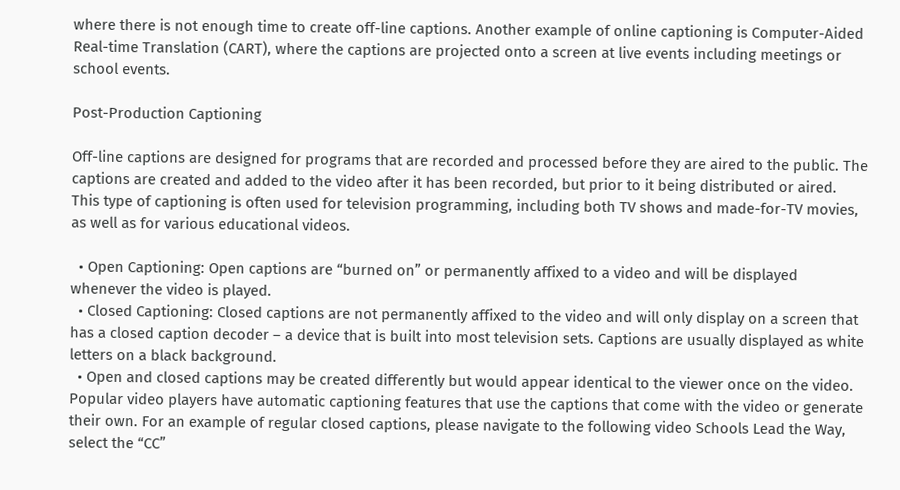where there is not enough time to create off-line captions. Another example of online captioning is Computer-Aided Real-time Translation (CART), where the captions are projected onto a screen at live events including meetings or school events.

Post-Production Captioning

Off-line captions are designed for programs that are recorded and processed before they are aired to the public. The captions are created and added to the video after it has been recorded, but prior to it being distributed or aired. This type of captioning is often used for television programming, including both TV shows and made-for-TV movies, as well as for various educational videos.

  • Open Captioning: Open captions are “burned on” or permanently affixed to a video and will be displayed whenever the video is played.
  • Closed Captioning: Closed captions are not permanently affixed to the video and will only display on a screen that has a closed caption decoder – a device that is built into most television sets. Captions are usually displayed as white letters on a black background.
  • Open and closed captions may be created differently but would appear identical to the viewer once on the video. Popular video players have automatic captioning features that use the captions that come with the video or generate their own. For an example of regular closed captions, please navigate to the following video Schools Lead the Way, select the “CC”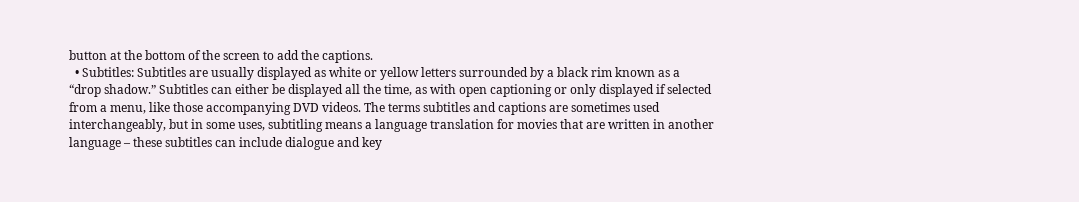button at the bottom of the screen to add the captions.
  • Subtitles: Subtitles are usually displayed as white or yellow letters surrounded by a black rim known as a “drop shadow.” Subtitles can either be displayed all the time, as with open captioning or only displayed if selected from a menu, like those accompanying DVD videos. The terms subtitles and captions are sometimes used interchangeably, but in some uses, subtitling means a language translation for movies that are written in another language – these subtitles can include dialogue and key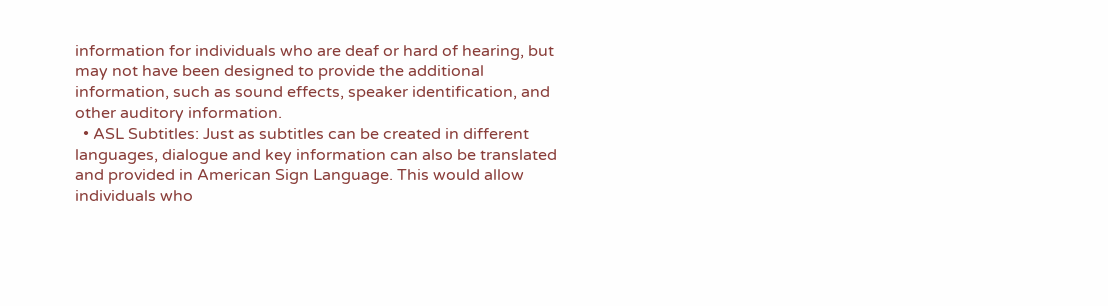information for individuals who are deaf or hard of hearing, but may not have been designed to provide the additional information, such as sound effects, speaker identification, and other auditory information.
  • ASL Subtitles: Just as subtitles can be created in different languages, dialogue and key information can also be translated and provided in American Sign Language. This would allow individuals who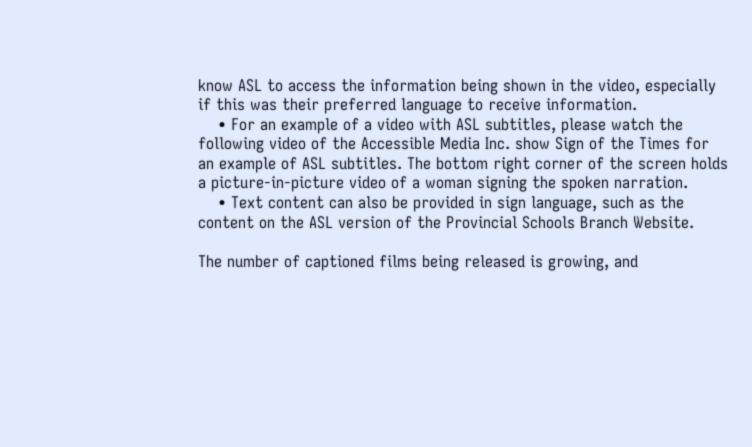know ASL to access the information being shown in the video, especially if this was their preferred language to receive information.
    • For an example of a video with ASL subtitles, please watch the following video of the Accessible Media Inc. show Sign of the Times for an example of ASL subtitles. The bottom right corner of the screen holds a picture-in-picture video of a woman signing the spoken narration.
    • Text content can also be provided in sign language, such as the content on the ASL version of the Provincial Schools Branch Website.

The number of captioned films being released is growing, and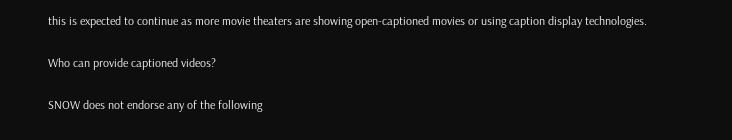this is expected to continue as more movie theaters are showing open-captioned movies or using caption display technologies.

Who can provide captioned videos?

SNOW does not endorse any of the following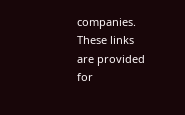companies. These links are provided for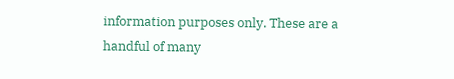information purposes only. These are a handful of many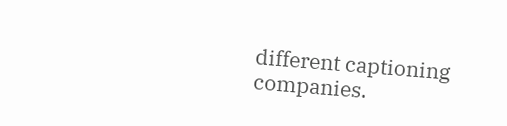different captioning companies.